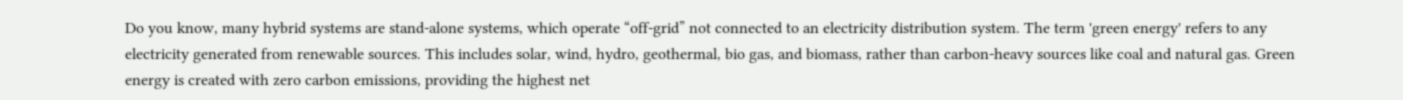Do you know, many hybrid systems are stand-alone systems, which operate “off-grid” not connected to an electricity distribution system. The term 'green energy' refers to any electricity generated from renewable sources. This includes solar, wind, hydro, geothermal, bio gas, and biomass, rather than carbon-heavy sources like coal and natural gas. Green energy is created with zero carbon emissions, providing the highest net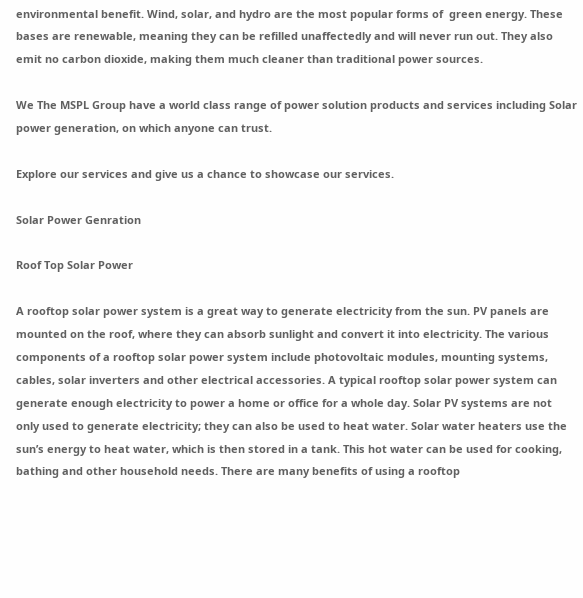environmental benefit. Wind, solar, and hydro are the most popular forms of  green energy. These bases are renewable, meaning they can be refilled unaffectedly and will never run out. They also emit no carbon dioxide, making them much cleaner than traditional power sources.

We The MSPL Group have a world class range of power solution products and services including Solar power generation, on which anyone can trust.

Explore our services and give us a chance to showcase our services.

Solar Power Genration

Roof Top Solar Power

A rooftop solar power system is a great way to generate electricity from the sun. PV panels are mounted on the roof, where they can absorb sunlight and convert it into electricity. The various components of a rooftop solar power system include photovoltaic modules, mounting systems, cables, solar inverters and other electrical accessories. A typical rooftop solar power system can generate enough electricity to power a home or office for a whole day. Solar PV systems are not only used to generate electricity; they can also be used to heat water. Solar water heaters use the sun’s energy to heat water, which is then stored in a tank. This hot water can be used for cooking, bathing and other household needs. There are many benefits of using a rooftop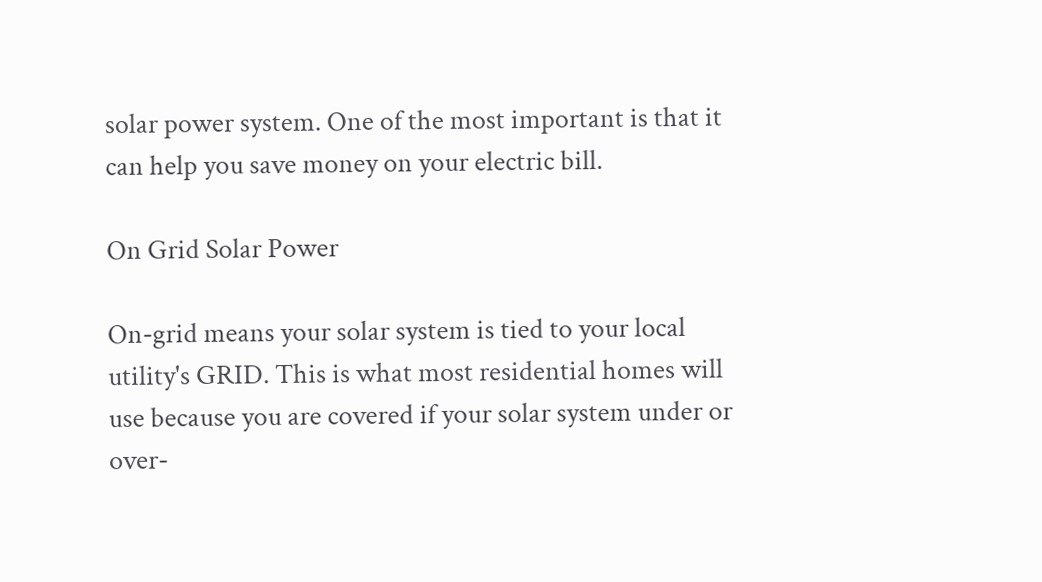solar power system. One of the most important is that it can help you save money on your electric bill.

On Grid Solar Power

On-grid means your solar system is tied to your local utility's GRID. This is what most residential homes will use because you are covered if your solar system under or over-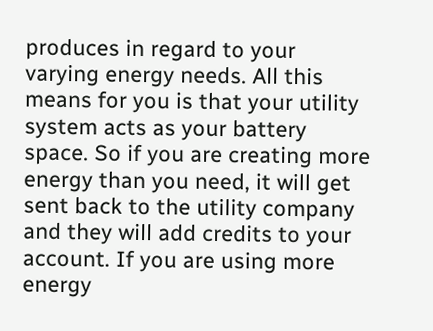produces in regard to your varying energy needs. All this means for you is that your utility system acts as your battery space. So if you are creating more energy than you need, it will get sent back to the utility company and they will add credits to your account. If you are using more energy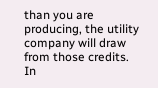than you are producing, the utility company will draw from those credits. In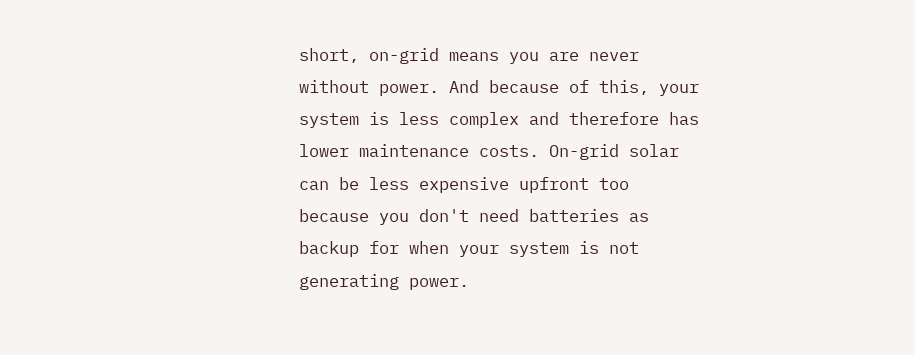short, on-grid means you are never without power. And because of this, your system is less complex and therefore has lower maintenance costs. On-grid solar can be less expensive upfront too because you don't need batteries as backup for when your system is not generating power.